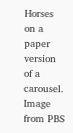Horses on a paper version of a carousel. Image from PBS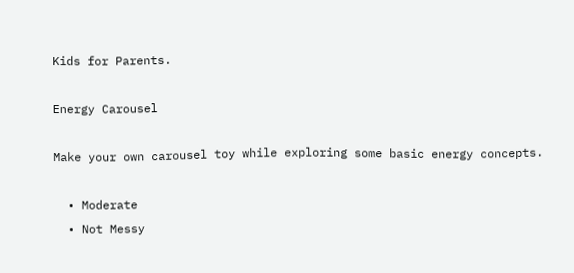Kids for Parents.

Energy Carousel

Make your own carousel toy while exploring some basic energy concepts.

  • Moderate
  • Not Messy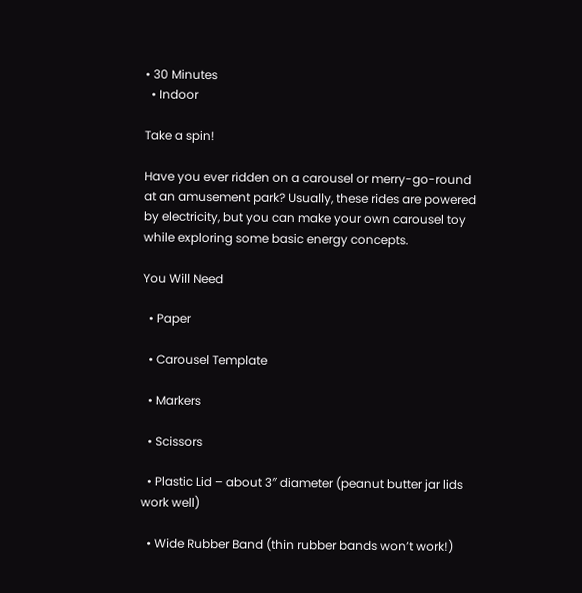• 30 Minutes
  • Indoor

Take a spin!

Have you ever ridden on a carousel or merry-go-round at an amusement park? Usually, these rides are powered by electricity, but you can make your own carousel toy while exploring some basic energy concepts.

You Will Need

  • Paper

  • Carousel Template

  • Markers

  • Scissors

  • Plastic Lid – about 3″ diameter (peanut butter jar lids work well)

  • Wide Rubber Band (thin rubber bands won’t work!)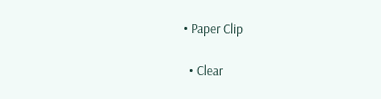• Paper Clip

  • Clear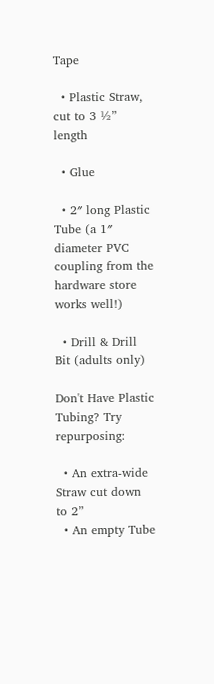Tape

  • Plastic Straw, cut to 3 ½” length

  • Glue

  • 2″ long Plastic Tube (a 1″ diameter PVC coupling from the hardware store works well!)

  • Drill & Drill Bit (adults only)

Don't Have Plastic Tubing? Try repurposing:

  • An extra-wide Straw cut down to 2”
  • An empty Tube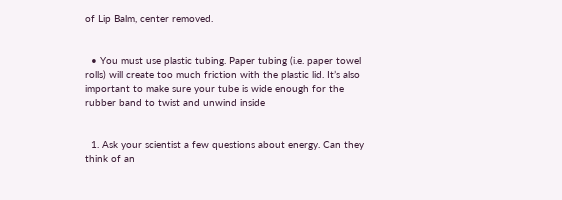of Lip Balm, center removed.


  • You must use plastic tubing. Paper tubing (i.e. paper towel rolls) will create too much friction with the plastic lid. It’s also important to make sure your tube is wide enough for the rubber band to twist and unwind inside


  1. Ask your scientist a few questions about energy. Can they think of an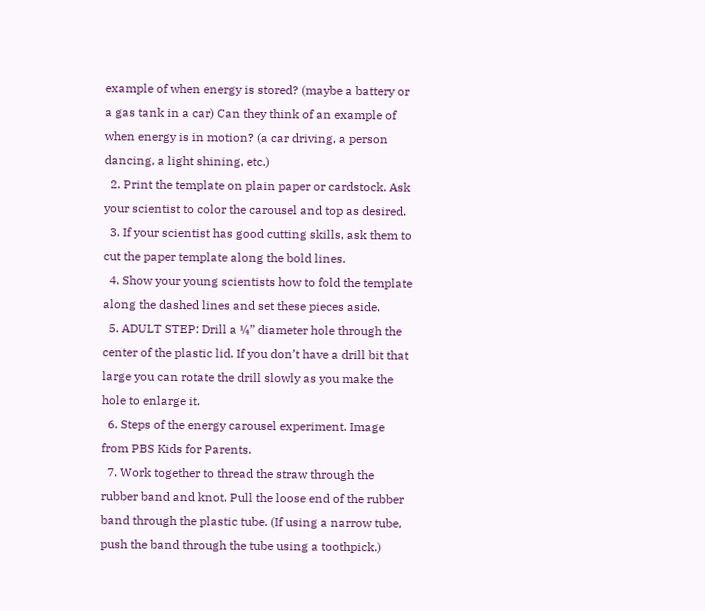example of when energy is stored? (maybe a battery or a gas tank in a car) Can they think of an example of when energy is in motion? (a car driving, a person dancing, a light shining, etc.)
  2. Print the template on plain paper or cardstock. Ask your scientist to color the carousel and top as desired.
  3. If your scientist has good cutting skills, ask them to cut the paper template along the bold lines.
  4. Show your young scientists how to fold the template along the dashed lines and set these pieces aside.
  5. ADULT STEP: Drill a ¼” diameter hole through the center of the plastic lid. If you don’t have a drill bit that large you can rotate the drill slowly as you make the hole to enlarge it.
  6. Steps of the energy carousel experiment. Image from PBS Kids for Parents.
  7. Work together to thread the straw through the rubber band and knot. Pull the loose end of the rubber band through the plastic tube. (If using a narrow tube, push the band through the tube using a toothpick.)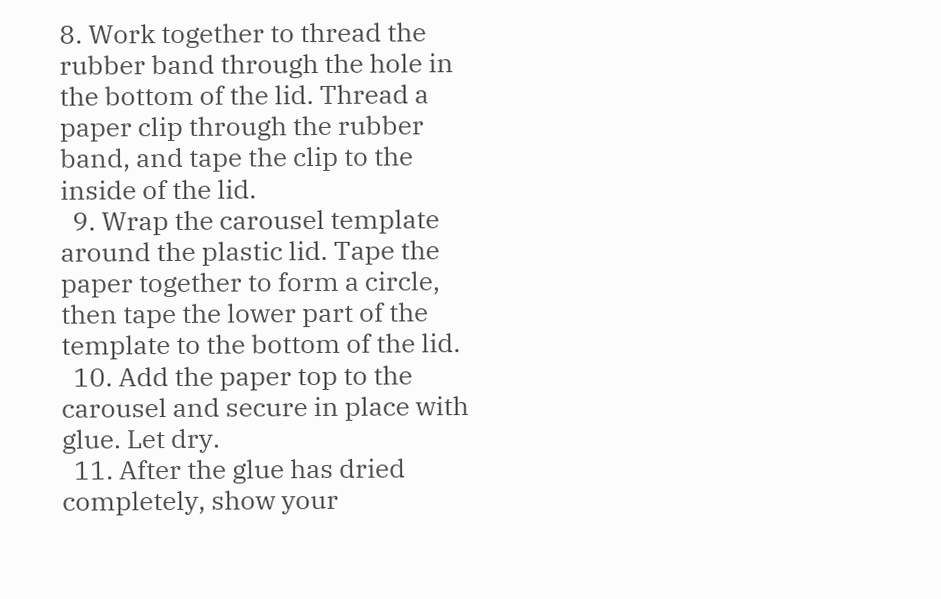8. Work together to thread the rubber band through the hole in the bottom of the lid. Thread a paper clip through the rubber band, and tape the clip to the inside of the lid.
  9. Wrap the carousel template around the plastic lid. Tape the paper together to form a circle, then tape the lower part of the template to the bottom of the lid.
  10. Add the paper top to the carousel and secure in place with glue. Let dry.
  11. After the glue has dried completely, show your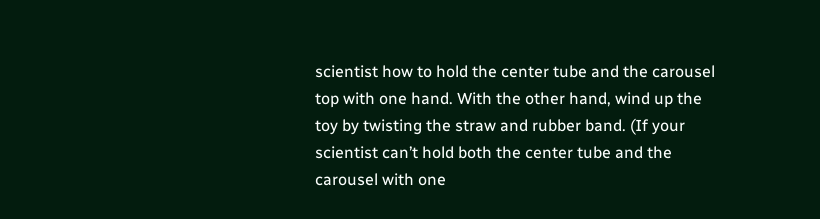scientist how to hold the center tube and the carousel top with one hand. With the other hand, wind up the toy by twisting the straw and rubber band. (If your scientist can’t hold both the center tube and the carousel with one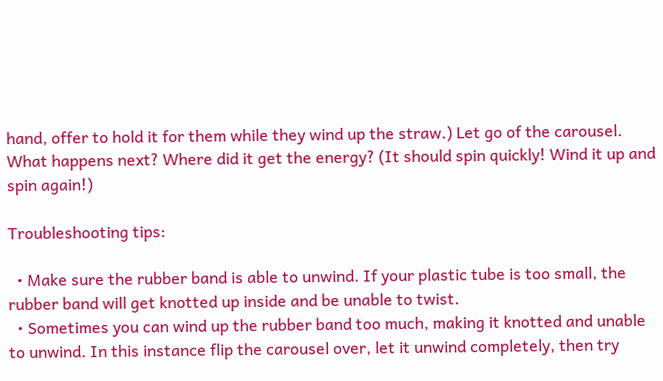hand, offer to hold it for them while they wind up the straw.) Let go of the carousel. What happens next? Where did it get the energy? (It should spin quickly! Wind it up and spin again!)

Troubleshooting tips:

  • Make sure the rubber band is able to unwind. If your plastic tube is too small, the rubber band will get knotted up inside and be unable to twist.
  • Sometimes you can wind up the rubber band too much, making it knotted and unable to unwind. In this instance flip the carousel over, let it unwind completely, then try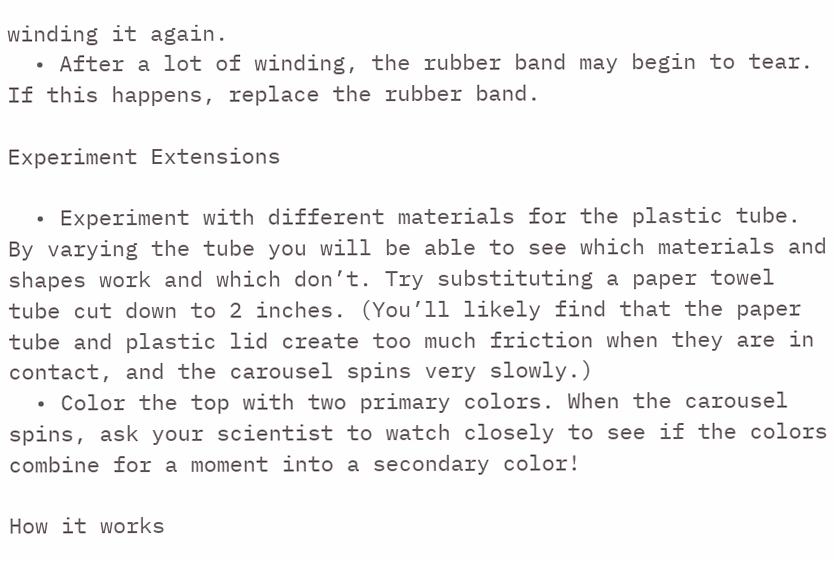winding it again.
  • After a lot of winding, the rubber band may begin to tear. If this happens, replace the rubber band.

Experiment Extensions

  • Experiment with different materials for the plastic tube. By varying the tube you will be able to see which materials and shapes work and which don’t. Try substituting a paper towel tube cut down to 2 inches. (You’ll likely find that the paper tube and plastic lid create too much friction when they are in contact, and the carousel spins very slowly.)
  • Color the top with two primary colors. When the carousel spins, ask your scientist to watch closely to see if the colors combine for a moment into a secondary color!

How it works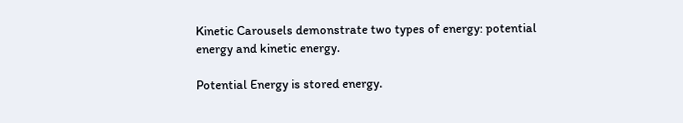Kinetic Carousels demonstrate two types of energy: potential energy and kinetic energy.

Potential Energy is stored energy.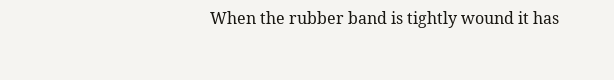When the rubber band is tightly wound it has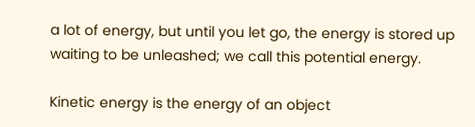a lot of energy, but until you let go, the energy is stored up waiting to be unleashed; we call this potential energy.

Kinetic energy is the energy of an object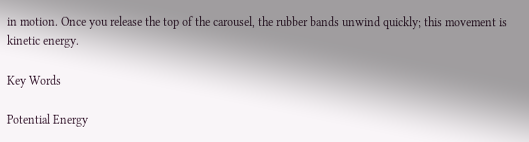in motion. Once you release the top of the carousel, the rubber bands unwind quickly; this movement is kinetic energy.

Key Words

Potential Energy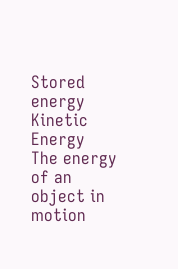Stored energy
Kinetic Energy
The energy of an object in motion